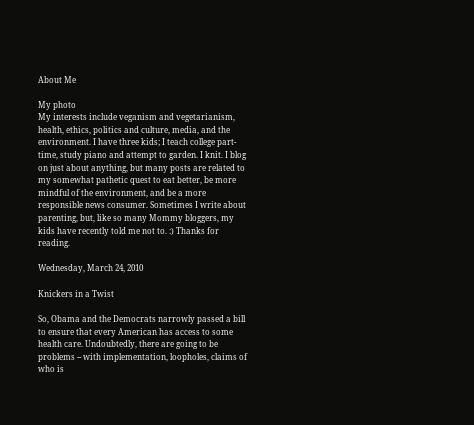About Me

My photo
My interests include veganism and vegetarianism, health, ethics, politics and culture, media, and the environment. I have three kids; I teach college part-time, study piano and attempt to garden. I knit. I blog on just about anything, but many posts are related to my somewhat pathetic quest to eat better, be more mindful of the environment, and be a more responsible news consumer. Sometimes I write about parenting, but, like so many Mommy bloggers, my kids have recently told me not to. :) Thanks for reading.

Wednesday, March 24, 2010

Knickers in a Twist

So, Obama and the Democrats narrowly passed a bill to ensure that every American has access to some health care. Undoubtedly, there are going to be problems -- with implementation, loopholes, claims of who is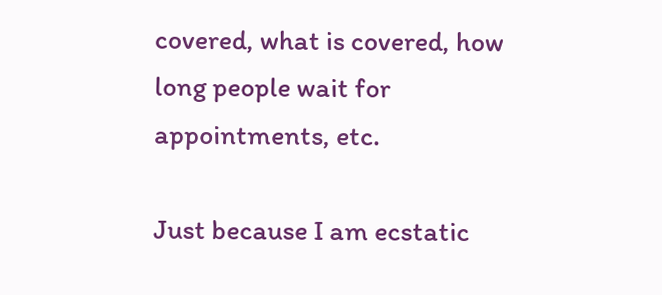covered, what is covered, how long people wait for appointments, etc.

Just because I am ecstatic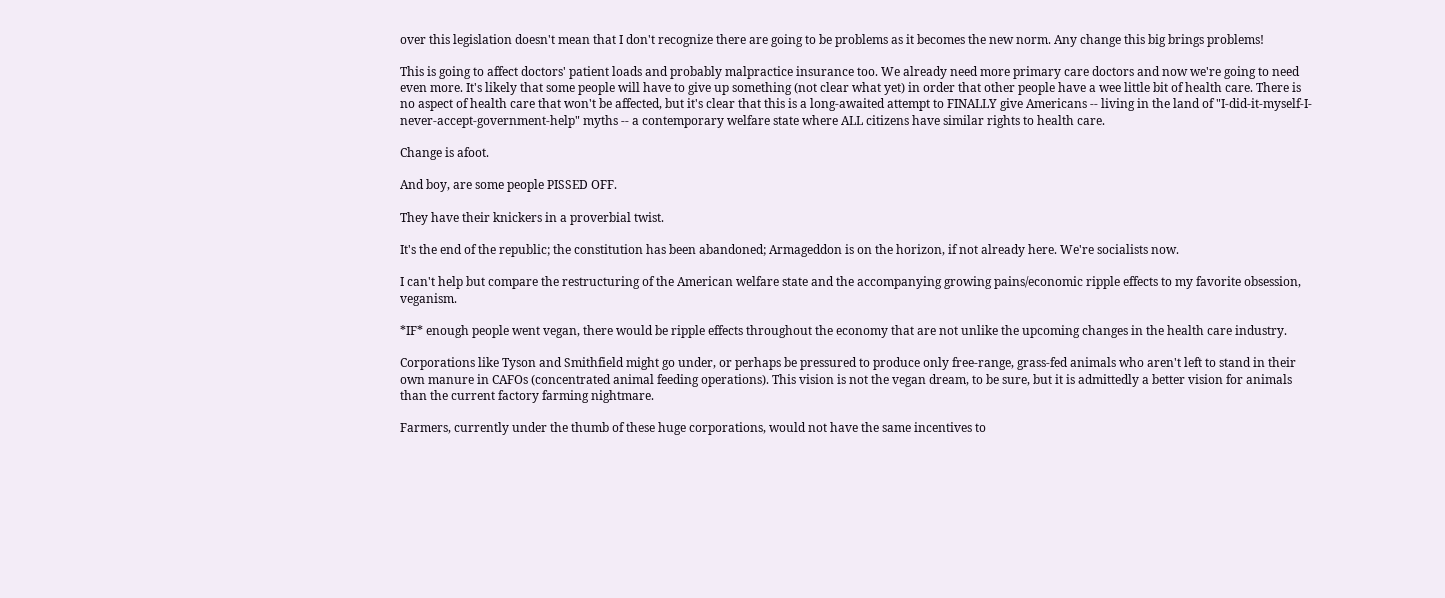over this legislation doesn't mean that I don't recognize there are going to be problems as it becomes the new norm. Any change this big brings problems!

This is going to affect doctors' patient loads and probably malpractice insurance too. We already need more primary care doctors and now we're going to need even more. It's likely that some people will have to give up something (not clear what yet) in order that other people have a wee little bit of health care. There is no aspect of health care that won't be affected, but it's clear that this is a long-awaited attempt to FINALLY give Americans -- living in the land of "I-did-it-myself-I-never-accept-government-help" myths -- a contemporary welfare state where ALL citizens have similar rights to health care.

Change is afoot.

And boy, are some people PISSED OFF.

They have their knickers in a proverbial twist.

It's the end of the republic; the constitution has been abandoned; Armageddon is on the horizon, if not already here. We're socialists now.

I can't help but compare the restructuring of the American welfare state and the accompanying growing pains/economic ripple effects to my favorite obsession, veganism.

*IF* enough people went vegan, there would be ripple effects throughout the economy that are not unlike the upcoming changes in the health care industry.

Corporations like Tyson and Smithfield might go under, or perhaps be pressured to produce only free-range, grass-fed animals who aren't left to stand in their own manure in CAFOs (concentrated animal feeding operations). This vision is not the vegan dream, to be sure, but it is admittedly a better vision for animals than the current factory farming nightmare.

Farmers, currently under the thumb of these huge corporations, would not have the same incentives to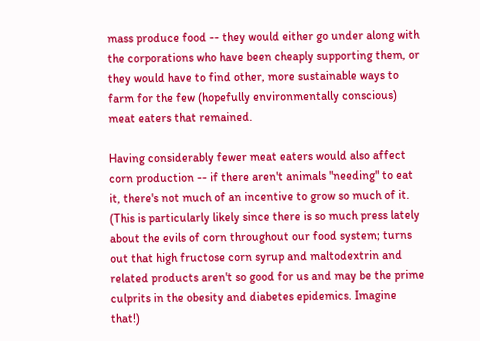mass produce food -- they would either go under along with the corporations who have been cheaply supporting them, or they would have to find other, more sustainable ways to farm for the few (hopefully environmentally conscious) meat eaters that remained.

Having considerably fewer meat eaters would also affect corn production -- if there aren't animals "needing" to eat it, there's not much of an incentive to grow so much of it. (This is particularly likely since there is so much press lately about the evils of corn throughout our food system; turns out that high fructose corn syrup and maltodextrin and related products aren't so good for us and may be the prime culprits in the obesity and diabetes epidemics. Imagine that!)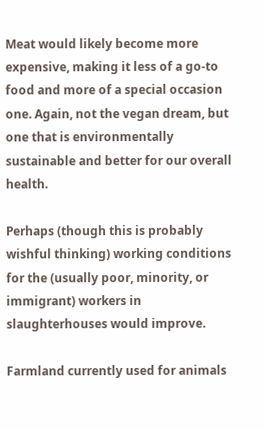Meat would likely become more expensive, making it less of a go-to food and more of a special occasion one. Again, not the vegan dream, but one that is environmentally sustainable and better for our overall health.

Perhaps (though this is probably wishful thinking) working conditions for the (usually poor, minority, or immigrant) workers in slaughterhouses would improve.

Farmland currently used for animals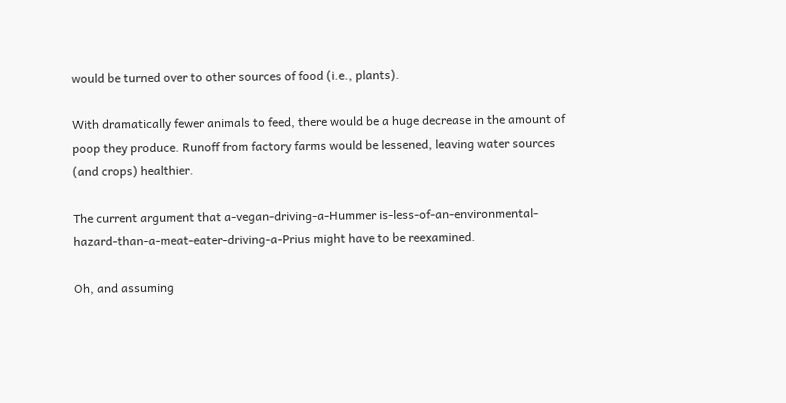would be turned over to other sources of food (i.e., plants).

With dramatically fewer animals to feed, there would be a huge decrease in the amount of poop they produce. Runoff from factory farms would be lessened, leaving water sources (and crops) healthier.

The current argument that a-vegan-driving-a-Hummer is-less-of-an-environmental-hazard-than-a-meat-eater-driving-a-Prius might have to be reexamined.

Oh, and assuming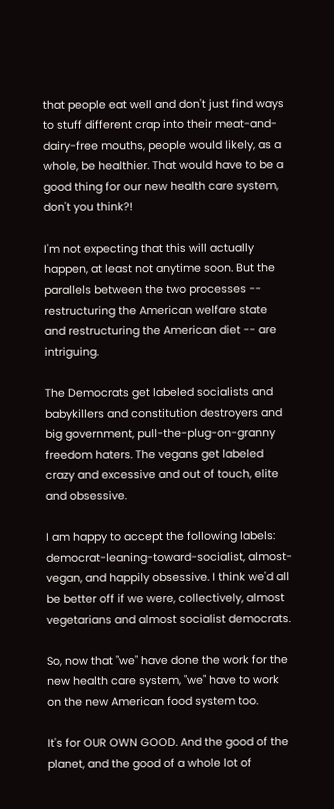that people eat well and don't just find ways to stuff different crap into their meat-and-dairy-free mouths, people would likely, as a whole, be healthier. That would have to be a good thing for our new health care system, don't you think?!

I'm not expecting that this will actually happen, at least not anytime soon. But the parallels between the two processes -- restructuring the American welfare state and restructuring the American diet -- are intriguing.

The Democrats get labeled socialists and babykillers and constitution destroyers and big government, pull-the-plug-on-granny freedom haters. The vegans get labeled crazy and excessive and out of touch, elite and obsessive.

I am happy to accept the following labels: democrat-leaning-toward-socialist, almost-vegan, and happily obsessive. I think we'd all be better off if we were, collectively, almost vegetarians and almost socialist democrats.

So, now that "we" have done the work for the new health care system, "we" have to work on the new American food system too.

It's for OUR OWN GOOD. And the good of the planet, and the good of a whole lot of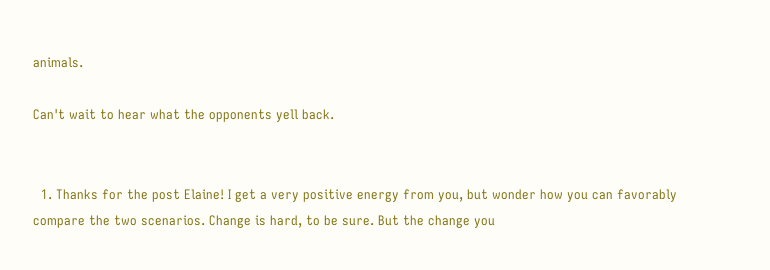animals.

Can't wait to hear what the opponents yell back.


  1. Thanks for the post Elaine! I get a very positive energy from you, but wonder how you can favorably compare the two scenarios. Change is hard, to be sure. But the change you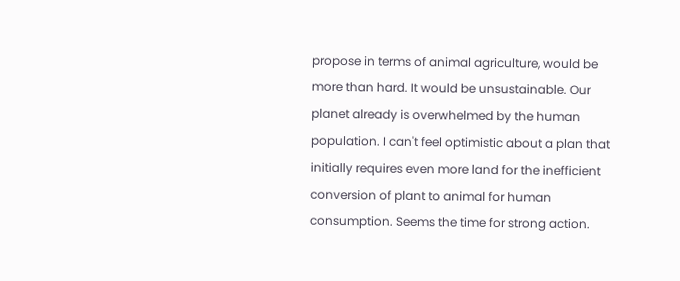propose in terms of animal agriculture, would be more than hard. It would be unsustainable. Our planet already is overwhelmed by the human population. I can't feel optimistic about a plan that initially requires even more land for the inefficient conversion of plant to animal for human consumption. Seems the time for strong action.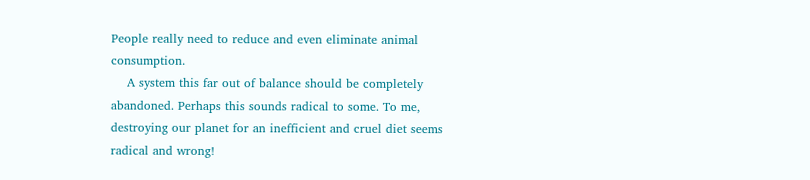People really need to reduce and even eliminate animal consumption.
    A system this far out of balance should be completely abandoned. Perhaps this sounds radical to some. To me, destroying our planet for an inefficient and cruel diet seems radical and wrong!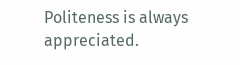Politeness is always appreciated.